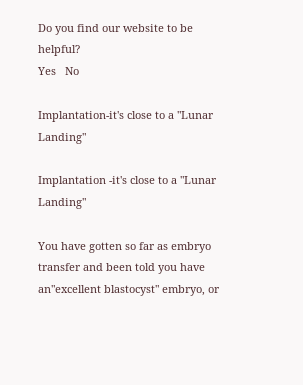Do you find our website to be helpful?
Yes   No

Implantation-it's close to a "Lunar Landing"

Implantation -it's close to a "Lunar Landing"

You have gotten so far as embryo transfer and been told you have an"excellent blastocyst" embryo, or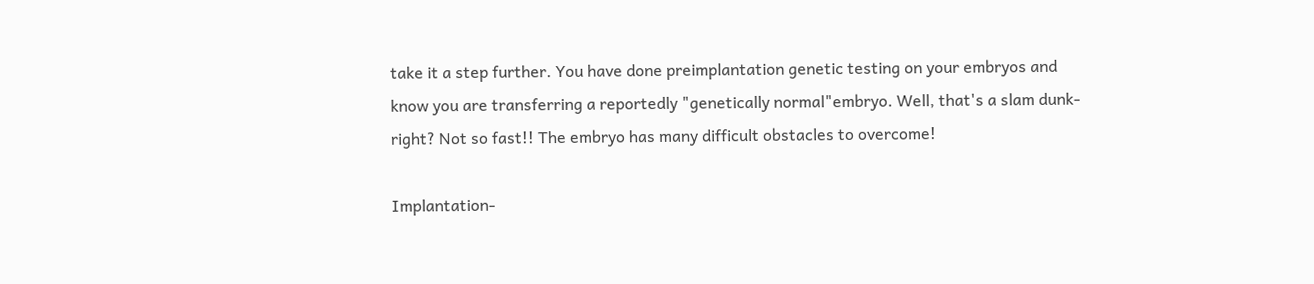take it a step further. You have done preimplantation genetic testing on your embryos and know you are transferring a reportedly "genetically normal"embryo. Well, that's a slam dunk-right? Not so fast!! The embryo has many difficult obstacles to overcome!

Implantation-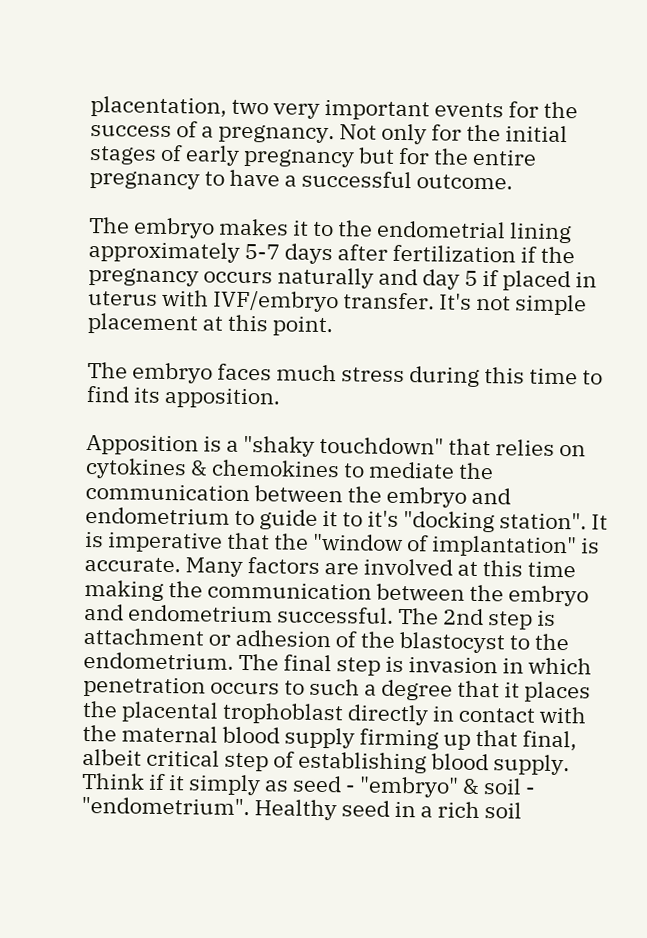placentation, two very important events for the success of a pregnancy. Not only for the initial stages of early pregnancy but for the entire pregnancy to have a successful outcome.

The embryo makes it to the endometrial lining approximately 5-7 days after fertilization if the pregnancy occurs naturally and day 5 if placed in uterus with IVF/embryo transfer. It's not simple placement at this point.

The embryo faces much stress during this time to find its apposition.

Apposition is a "shaky touchdown" that relies on cytokines & chemokines to mediate the communication between the embryo and endometrium to guide it to it's "docking station". It is imperative that the "window of implantation" is accurate. Many factors are involved at this time making the communication between the embryo and endometrium successful. The 2nd step is attachment or adhesion of the blastocyst to the endometrium. The final step is invasion in which penetration occurs to such a degree that it places the placental trophoblast directly in contact with the maternal blood supply firming up that final, albeit critical step of establishing blood supply. Think if it simply as seed - "embryo" & soil - "endometrium". Healthy seed in a rich soil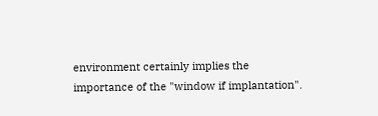environment certainly implies the importance of the "window if implantation".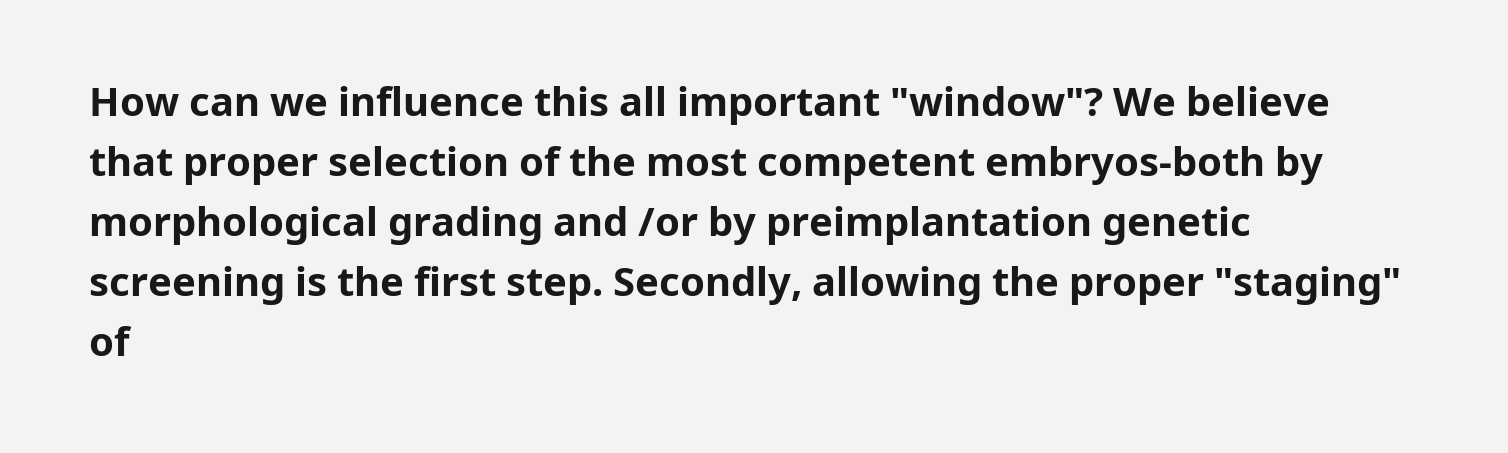How can we influence this all important "window"? We believe that proper selection of the most competent embryos-both by morphological grading and /or by preimplantation genetic screening is the first step. Secondly, allowing the proper "staging" of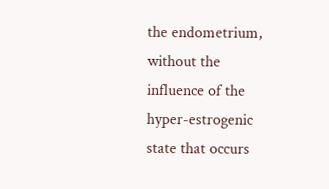the endometrium, without the influence of the hyper-estrogenic state that occurs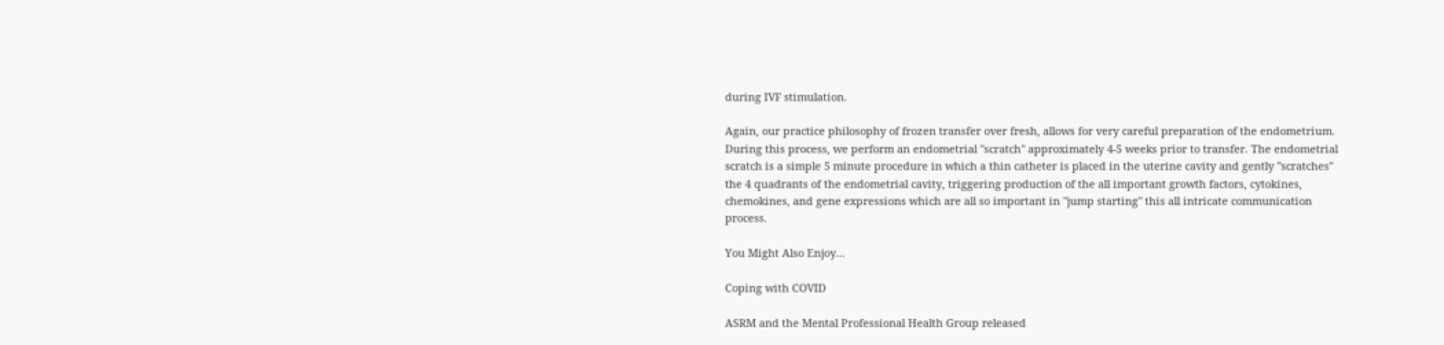during IVF stimulation.

Again, our practice philosophy of frozen transfer over fresh, allows for very careful preparation of the endometrium. During this process, we perform an endometrial "scratch" approximately 4-5 weeks prior to transfer. The endometrial scratch is a simple 5 minute procedure in which a thin catheter is placed in the uterine cavity and gently "scratches" the 4 quadrants of the endometrial cavity, triggering production of the all important growth factors, cytokines, chemokines, and gene expressions which are all so important in "jump starting" this all intricate communication process.

You Might Also Enjoy...

Coping with COVID

ASRM and the Mental Professional Health Group released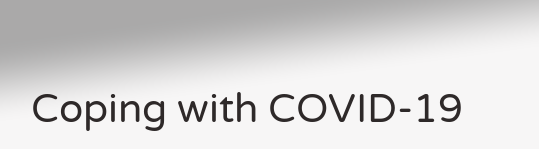Coping with COVID-19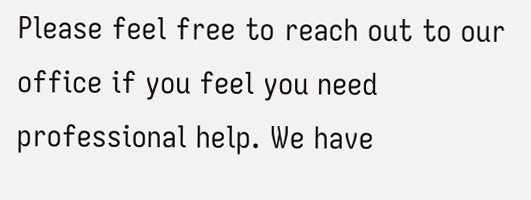Please feel free to reach out to our office if you feel you need professional help. We have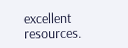excellent resources.